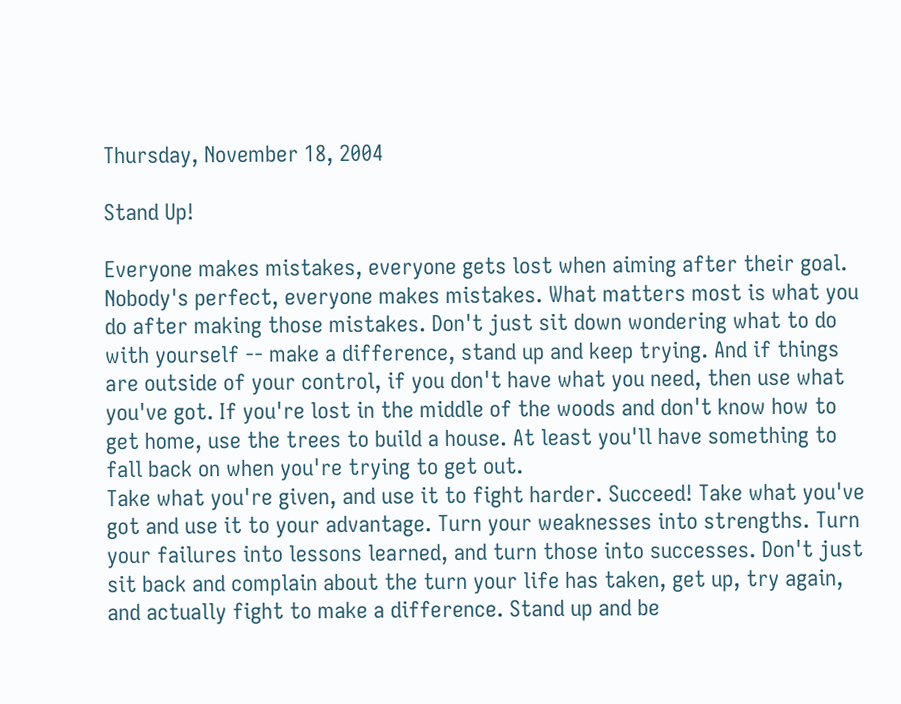Thursday, November 18, 2004

Stand Up!

Everyone makes mistakes, everyone gets lost when aiming after their goal. Nobody's perfect, everyone makes mistakes. What matters most is what you do after making those mistakes. Don't just sit down wondering what to do with yourself -- make a difference, stand up and keep trying. And if things are outside of your control, if you don't have what you need, then use what you've got. If you're lost in the middle of the woods and don't know how to get home, use the trees to build a house. At least you'll have something to fall back on when you're trying to get out.
Take what you're given, and use it to fight harder. Succeed! Take what you've got and use it to your advantage. Turn your weaknesses into strengths. Turn your failures into lessons learned, and turn those into successes. Don't just sit back and complain about the turn your life has taken, get up, try again, and actually fight to make a difference. Stand up and be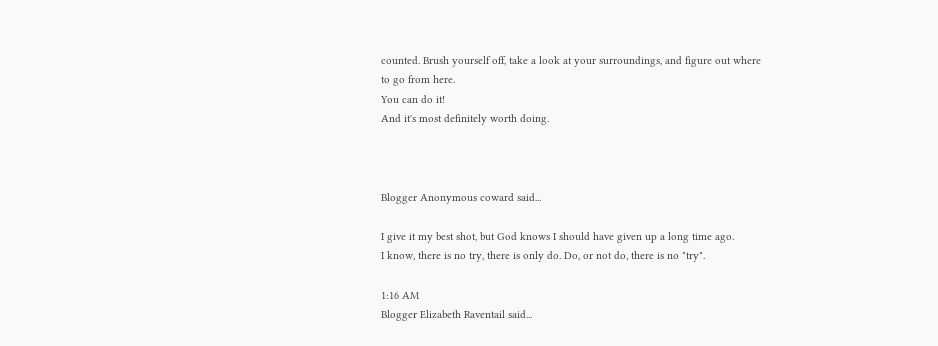counted. Brush yourself off, take a look at your surroundings, and figure out where to go from here.
You can do it!
And it's most definitely worth doing.



Blogger Anonymous coward said...

I give it my best shot, but God knows I should have given up a long time ago.
I know, there is no try, there is only do. Do, or not do, there is no "try".

1:16 AM
Blogger Elizabeth Raventail said...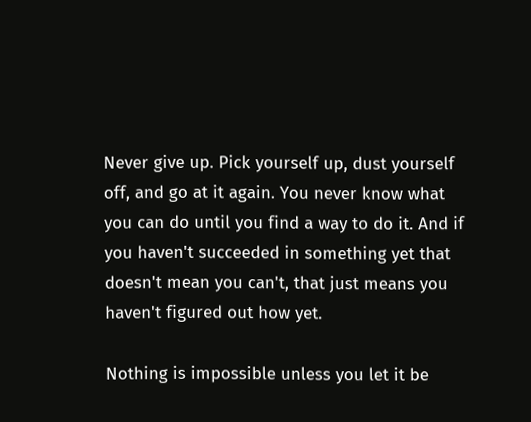Never give up. Pick yourself up, dust yourself off, and go at it again. You never know what you can do until you find a way to do it. And if you haven't succeeded in something yet that doesn't mean you can't, that just means you haven't figured out how yet.

Nothing is impossible unless you let it be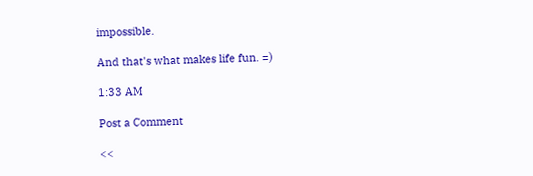impossible.

And that's what makes life fun. =)

1:33 AM

Post a Comment

<<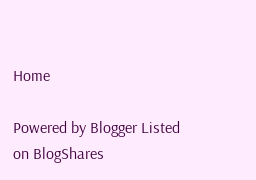Home

Powered by Blogger Listed on BlogShares